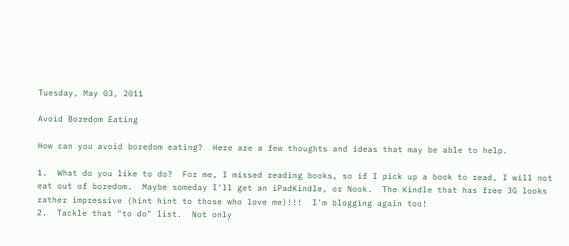Tuesday, May 03, 2011

Avoid Boredom Eating

How can you avoid boredom eating?  Here are a few thoughts and ideas that may be able to help.

1.  What do you like to do?  For me, I missed reading books, so if I pick up a book to read, I will not eat out of boredom.  Maybe someday I'll get an iPadKindle, or Nook.  The Kindle that has free 3G looks rather impressive (hint hint to those who love me)!!!  I'm blogging again too!
2.  Tackle that "to do" list.  Not only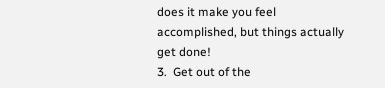does it make you feel accomplished, but things actually get done!
3.  Get out of the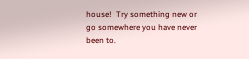house!  Try something new or go somewhere you have never been to.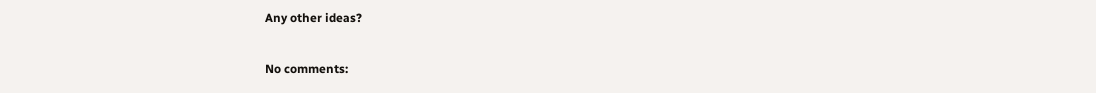Any other ideas?

No comments: